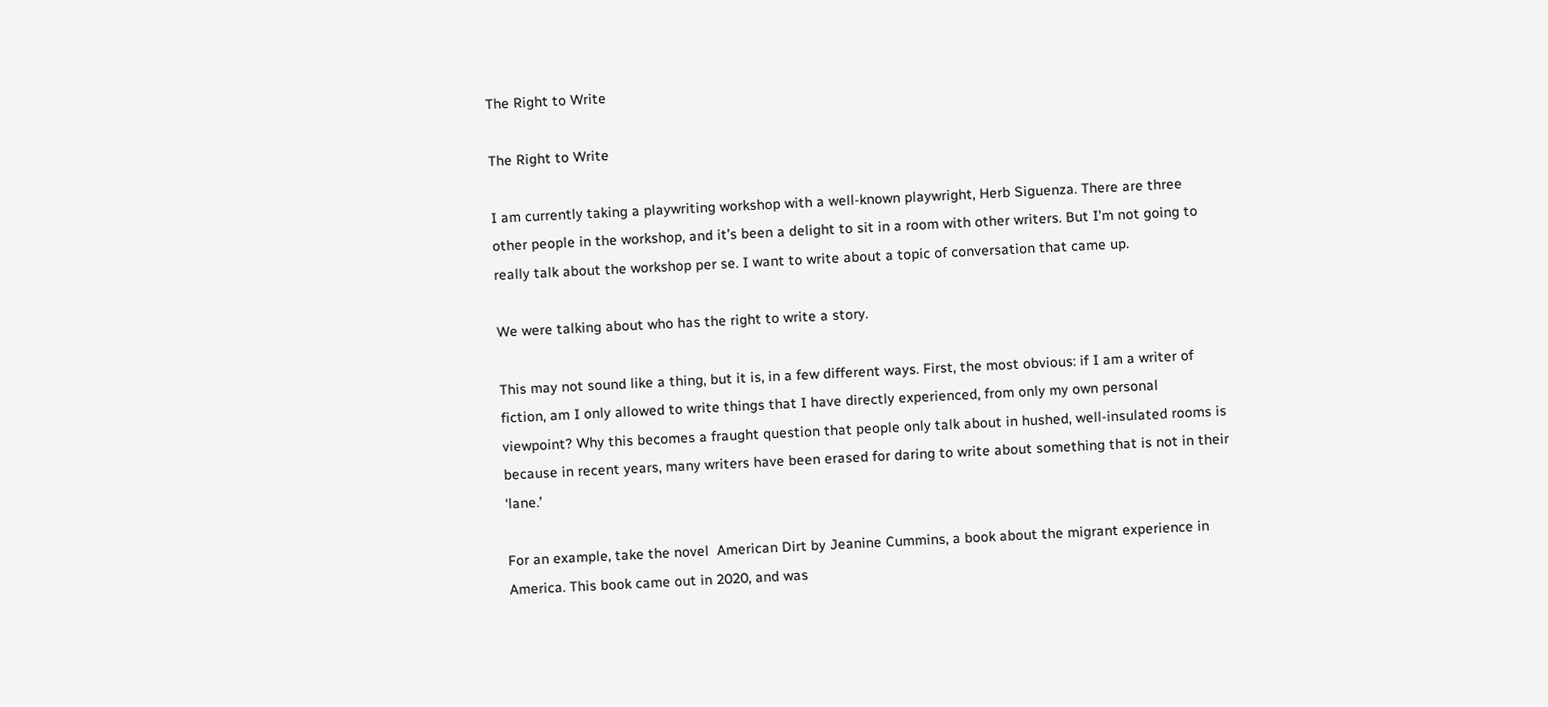The Right to Write

The Right to Write

I am currently taking a playwriting workshop with a well-known playwright, Herb Siguenza. There are three other people in the workshop, and it’s been a delight to sit in a room with other writers. But I’m not going to really talk about the workshop per se. I want to write about a topic of conversation that came up.

We were talking about who has the right to write a story.

This may not sound like a thing, but it is, in a few different ways. First, the most obvious: if I am a writer of fiction, am I only allowed to write things that I have directly experienced, from only my own personal viewpoint? Why this becomes a fraught question that people only talk about in hushed, well-insulated rooms is because in recent years, many writers have been erased for daring to write about something that is not in their ‘lane.’

For an example, take the novel  American Dirt by Jeanine Cummins, a book about the migrant experience in America. This book came out in 2020, and was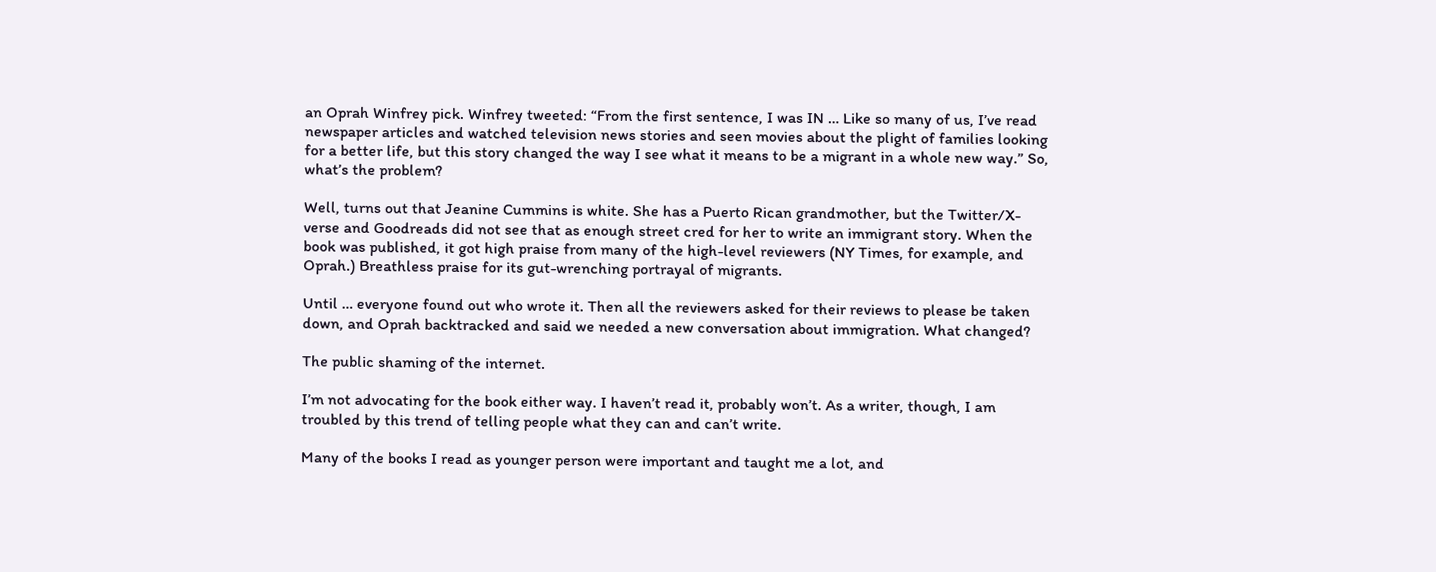an Oprah Winfrey pick. Winfrey tweeted: “From the first sentence, I was IN … Like so many of us, I’ve read newspaper articles and watched television news stories and seen movies about the plight of families looking for a better life, but this story changed the way I see what it means to be a migrant in a whole new way.” So, what’s the problem?

Well, turns out that Jeanine Cummins is white. She has a Puerto Rican grandmother, but the Twitter/X-verse and Goodreads did not see that as enough street cred for her to write an immigrant story. When the book was published, it got high praise from many of the high-level reviewers (NY Times, for example, and Oprah.) Breathless praise for its gut-wrenching portrayal of migrants.

Until … everyone found out who wrote it. Then all the reviewers asked for their reviews to please be taken down, and Oprah backtracked and said we needed a new conversation about immigration. What changed?

The public shaming of the internet.

I’m not advocating for the book either way. I haven’t read it, probably won’t. As a writer, though, I am troubled by this trend of telling people what they can and can’t write.

Many of the books I read as younger person were important and taught me a lot, and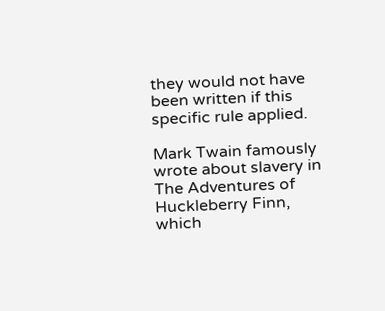they would not have been written if this specific rule applied.

Mark Twain famously wrote about slavery in The Adventures of Huckleberry Finn, which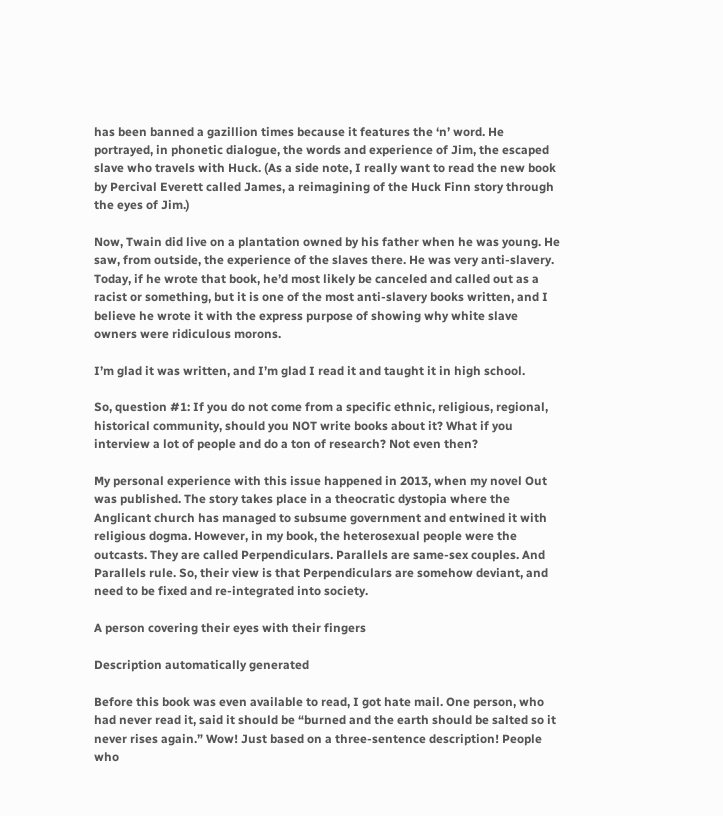has been banned a gazillion times because it features the ‘n’ word. He portrayed, in phonetic dialogue, the words and experience of Jim, the escaped slave who travels with Huck. (As a side note, I really want to read the new book by Percival Everett called James, a reimagining of the Huck Finn story through the eyes of Jim.)

Now, Twain did live on a plantation owned by his father when he was young. He saw, from outside, the experience of the slaves there. He was very anti-slavery. Today, if he wrote that book, he’d most likely be canceled and called out as a racist or something, but it is one of the most anti-slavery books written, and I believe he wrote it with the express purpose of showing why white slave owners were ridiculous morons.

I’m glad it was written, and I’m glad I read it and taught it in high school.

So, question #1: If you do not come from a specific ethnic, religious, regional, historical community, should you NOT write books about it? What if you interview a lot of people and do a ton of research? Not even then?

My personal experience with this issue happened in 2013, when my novel Out was published. The story takes place in a theocratic dystopia where the Anglicant church has managed to subsume government and entwined it with religious dogma. However, in my book, the heterosexual people were the outcasts. They are called Perpendiculars. Parallels are same-sex couples. And Parallels rule. So, their view is that Perpendiculars are somehow deviant, and need to be fixed and re-integrated into society.

A person covering their eyes with their fingers

Description automatically generated

Before this book was even available to read, I got hate mail. One person, who had never read it, said it should be “burned and the earth should be salted so it never rises again.” Wow! Just based on a three-sentence description! People who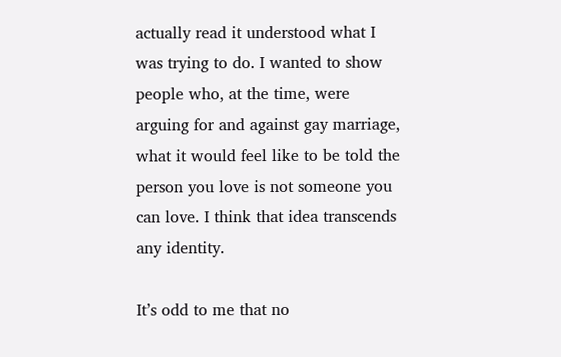actually read it understood what I was trying to do. I wanted to show people who, at the time, were arguing for and against gay marriage, what it would feel like to be told the person you love is not someone you can love. I think that idea transcends any identity.

It’s odd to me that no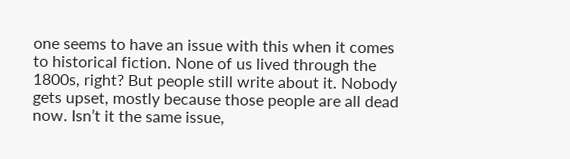one seems to have an issue with this when it comes to historical fiction. None of us lived through the 1800s, right? But people still write about it. Nobody gets upset, mostly because those people are all dead now. Isn’t it the same issue,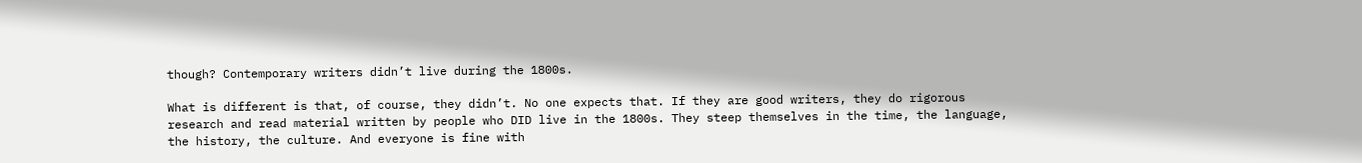though? Contemporary writers didn’t live during the 1800s.

What is different is that, of course, they didn’t. No one expects that. If they are good writers, they do rigorous research and read material written by people who DID live in the 1800s. They steep themselves in the time, the language, the history, the culture. And everyone is fine with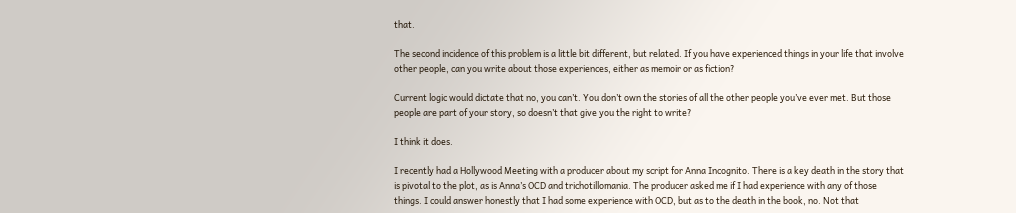that.

The second incidence of this problem is a little bit different, but related. If you have experienced things in your life that involve other people, can you write about those experiences, either as memoir or as fiction?

Current logic would dictate that no, you can’t. You don’t own the stories of all the other people you’ve ever met. But those people are part of your story, so doesn’t that give you the right to write?

I think it does.

I recently had a Hollywood Meeting with a producer about my script for Anna Incognito. There is a key death in the story that is pivotal to the plot, as is Anna’s OCD and trichotillomania. The producer asked me if I had experience with any of those things. I could answer honestly that I had some experience with OCD, but as to the death in the book, no. Not that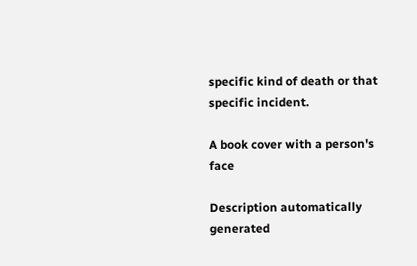specific kind of death or that specific incident.

A book cover with a person's face

Description automatically generated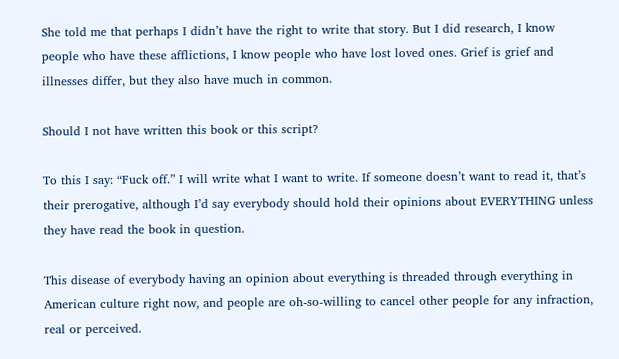She told me that perhaps I didn’t have the right to write that story. But I did research, I know people who have these afflictions, I know people who have lost loved ones. Grief is grief and illnesses differ, but they also have much in common.

Should I not have written this book or this script?

To this I say: “Fuck off.” I will write what I want to write. If someone doesn’t want to read it, that’s their prerogative, although I’d say everybody should hold their opinions about EVERYTHING unless they have read the book in question.

This disease of everybody having an opinion about everything is threaded through everything in American culture right now, and people are oh-so-willing to cancel other people for any infraction, real or perceived.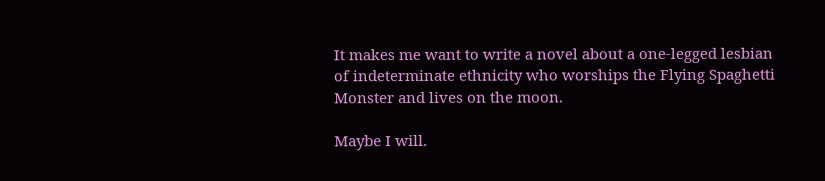It makes me want to write a novel about a one-legged lesbian of indeterminate ethnicity who worships the Flying Spaghetti Monster and lives on the moon.

Maybe I will.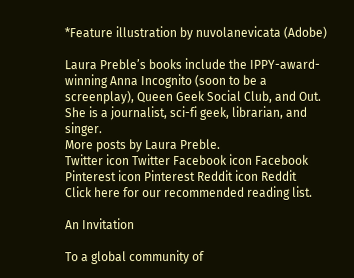*Feature illustration by nuvolanevicata (Adobe)

Laura Preble’s books include the IPPY-award-winning Anna Incognito (soon to be a screenplay), Queen Geek Social Club, and Out. She is a journalist, sci-fi geek, librarian, and singer.
More posts by Laura Preble.
Twitter icon Twitter Facebook icon Facebook Pinterest icon Pinterest Reddit icon Reddit
Click here for our recommended reading list.

An Invitation

To a global community of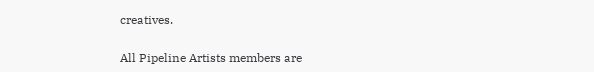creatives.

All Pipeline Artists members are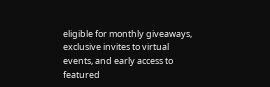eligible for monthly giveaways, exclusive invites to virtual events, and early access to featured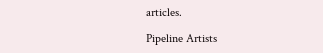articles.

Pipeline Artists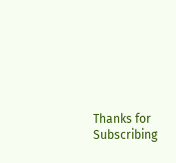Thanks for Subscribing